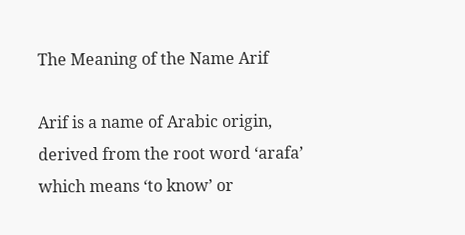The Meaning of the Name Arif

Arif is a name of Arabic origin, derived from the root word ‘arafa’ which means ‘to know’ or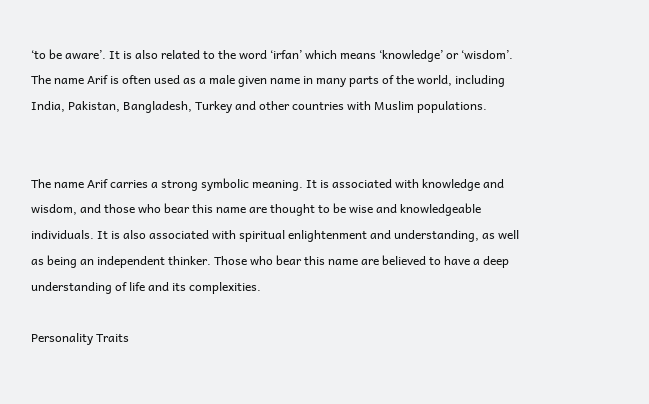‘to be aware’. It is also related to the word ‘irfan’ which means ‘knowledge’ or ‘wisdom’. The name Arif is often used as a male given name in many parts of the world, including India, Pakistan, Bangladesh, Turkey and other countries with Muslim populations.


The name Arif carries a strong symbolic meaning. It is associated with knowledge and wisdom, and those who bear this name are thought to be wise and knowledgeable individuals. It is also associated with spiritual enlightenment and understanding, as well as being an independent thinker. Those who bear this name are believed to have a deep understanding of life and its complexities.

Personality Traits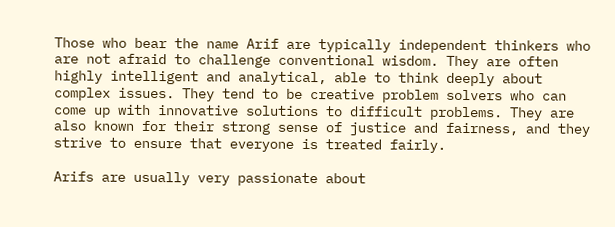Those who bear the name Arif are typically independent thinkers who are not afraid to challenge conventional wisdom. They are often highly intelligent and analytical, able to think deeply about complex issues. They tend to be creative problem solvers who can come up with innovative solutions to difficult problems. They are also known for their strong sense of justice and fairness, and they strive to ensure that everyone is treated fairly.

Arifs are usually very passionate about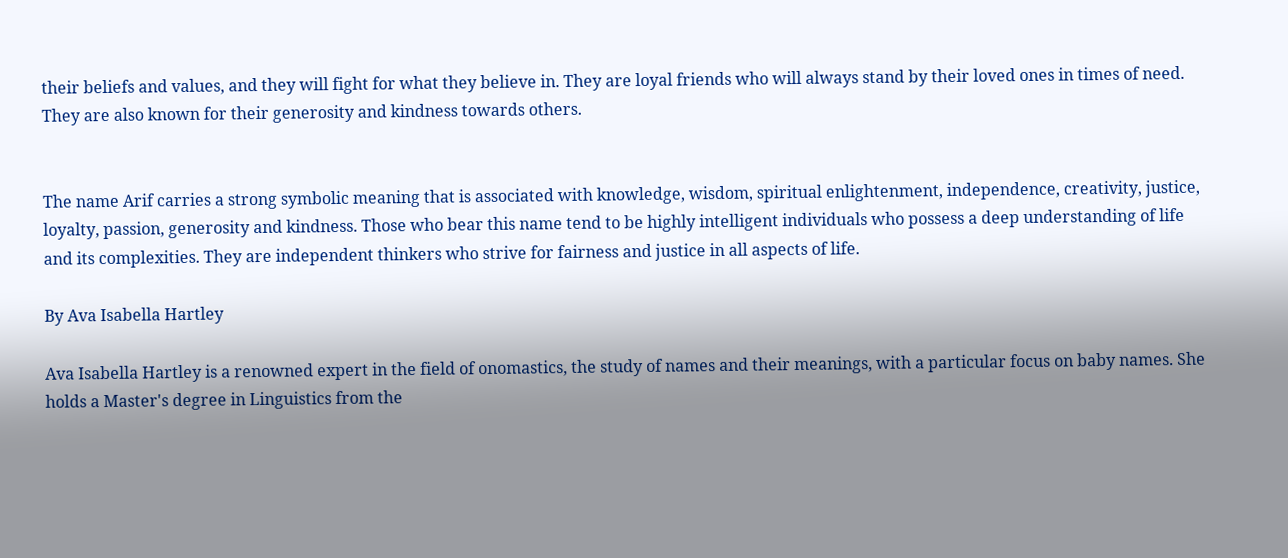their beliefs and values, and they will fight for what they believe in. They are loyal friends who will always stand by their loved ones in times of need. They are also known for their generosity and kindness towards others.


The name Arif carries a strong symbolic meaning that is associated with knowledge, wisdom, spiritual enlightenment, independence, creativity, justice, loyalty, passion, generosity and kindness. Those who bear this name tend to be highly intelligent individuals who possess a deep understanding of life and its complexities. They are independent thinkers who strive for fairness and justice in all aspects of life.

By Ava Isabella Hartley

Ava Isabella Hartley is a renowned expert in the field of onomastics, the study of names and their meanings, with a particular focus on baby names. She holds a Master's degree in Linguistics from the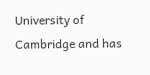University of Cambridge and has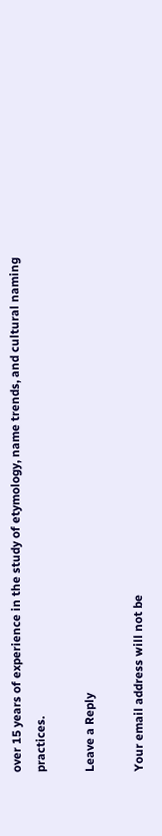over 15 years of experience in the study of etymology, name trends, and cultural naming practices.

Leave a Reply

Your email address will not be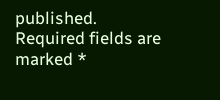published. Required fields are marked *